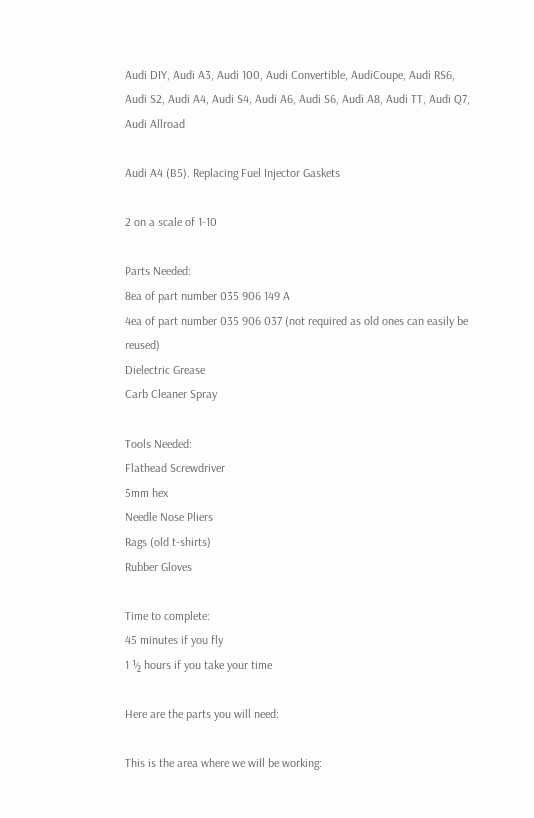Audi DIY, Audi A3, Audi 100, Audi Convertible, AudiCoupe, Audi RS6, Audi S2, Audi A4, Audi S4, Audi A6, Audi S6, Audi A8, Audi TT, Audi Q7, Audi Allroad

Audi A4 (B5). Replacing Fuel Injector Gaskets

2 on a scale of 1-10

Parts Needed:
8ea of part number 035 906 149 A
4ea of part number 035 906 037 (not required as old ones can easily be reused)
Dielectric Grease
Carb Cleaner Spray

Tools Needed:
Flathead Screwdriver
5mm hex
Needle Nose Pliers
Rags (old t-shirts)
Rubber Gloves

Time to complete:
45 minutes if you fly
1 ½ hours if you take your time

Here are the parts you will need:

This is the area where we will be working: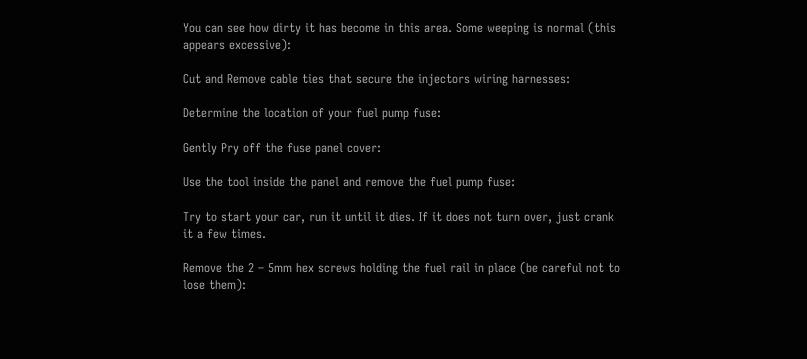You can see how dirty it has become in this area. Some weeping is normal (this appears excessive):

Cut and Remove cable ties that secure the injectors wiring harnesses:

Determine the location of your fuel pump fuse:

Gently Pry off the fuse panel cover:

Use the tool inside the panel and remove the fuel pump fuse:

Try to start your car, run it until it dies. If it does not turn over, just crank it a few times.

Remove the 2 – 5mm hex screws holding the fuel rail in place (be careful not to lose them):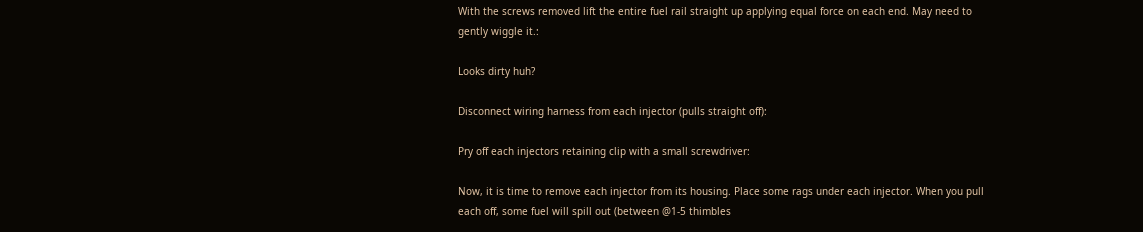With the screws removed lift the entire fuel rail straight up applying equal force on each end. May need to gently wiggle it.:

Looks dirty huh?

Disconnect wiring harness from each injector (pulls straight off):

Pry off each injectors retaining clip with a small screwdriver:

Now, it is time to remove each injector from its housing. Place some rags under each injector. When you pull each off, some fuel will spill out (between @1-5 thimbles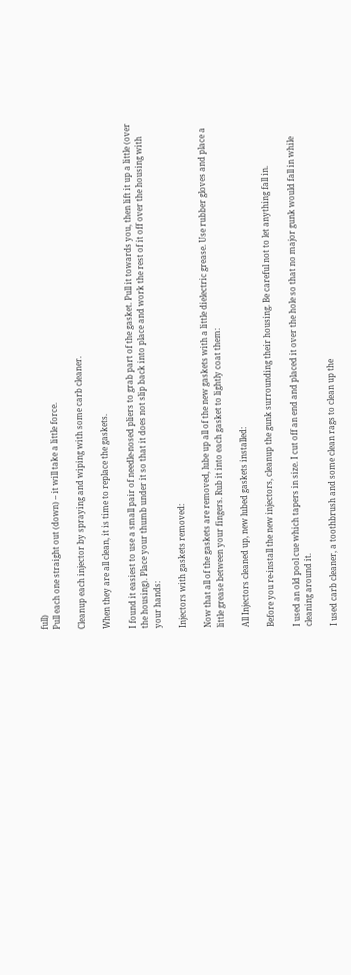full)
Pull each one straight out (down) – it will take a little force.

Cleanup each injector by spraying and wiping with some carb cleaner.

When they are all clean, it is time to replace the gaskets.

I found it easiest to use a small pair of needle-nosed pliers to grab part of the gasket. Pull it towards you, then lift it up a little (over the housing). Place your thumb under it so that it does not slip back into place and work the rest of it off over the housing with your hands:

Injectors with gaskets removed:

Now that all of the gaskets are removed, lube up all of the new gaskets with a little dielectric grease. Use rubber gloves and place a little grease between your fingers. Rub it into each gasket to lightly coat them:

All Injectors cleaned up, new lubed gaskets installed:

Before you re-install the new injectors, cleanup the gunk surrounding their housing. Be careful not to let anything fall in.

I used an old pool cue which tapers in size. I cut off an end and placed it over the hole so that no major gunk would fall in while cleaning around it.

I used carb cleaner, a toothbrush and some clean rags to clean up the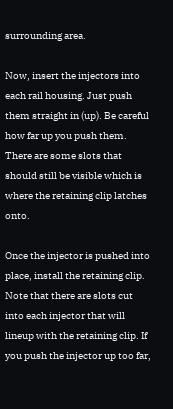surrounding area.

Now, insert the injectors into each rail housing. Just push them straight in (up). Be careful how far up you push them. There are some slots that should still be visible which is where the retaining clip latches onto.

Once the injector is pushed into place, install the retaining clip. Note that there are slots cut into each injector that will lineup with the retaining clip. If you push the injector up too far,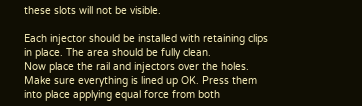these slots will not be visible.

Each injector should be installed with retaining clips in place. The area should be fully clean.
Now place the rail and injectors over the holes. Make sure everything is lined up OK. Press them into place applying equal force from both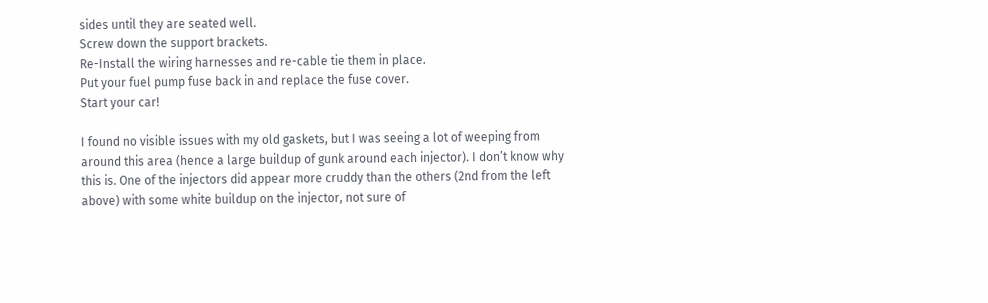sides until they are seated well.
Screw down the support brackets.
Re-Install the wiring harnesses and re-cable tie them in place.
Put your fuel pump fuse back in and replace the fuse cover.
Start your car!

I found no visible issues with my old gaskets, but I was seeing a lot of weeping from around this area (hence a large buildup of gunk around each injector). I don’t know why this is. One of the injectors did appear more cruddy than the others (2nd from the left above) with some white buildup on the injector, not sure of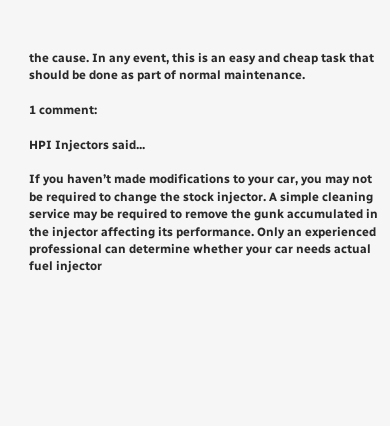the cause. In any event, this is an easy and cheap task that should be done as part of normal maintenance.

1 comment:

HPI Injectors said...

If you haven’t made modifications to your car, you may not be required to change the stock injector. A simple cleaning service may be required to remove the gunk accumulated in the injector affecting its performance. Only an experienced professional can determine whether your car needs actual fuel injector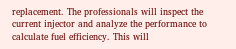replacement. The professionals will inspect the current injector and analyze the performance to calculate fuel efficiency. This will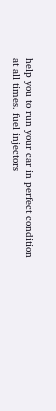help you to run your car in perfect condition at all times. fuel injectors